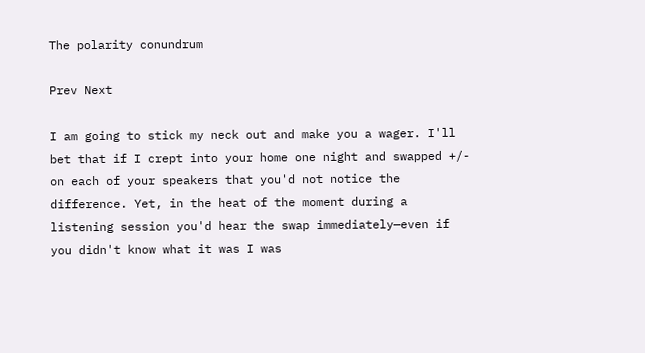The polarity conundrum

Prev Next

I am going to stick my neck out and make you a wager. I'll bet that if I crept into your home one night and swapped +/- on each of your speakers that you'd not notice the difference. Yet, in the heat of the moment during a listening session you'd hear the swap immediately—even if you didn't know what it was I was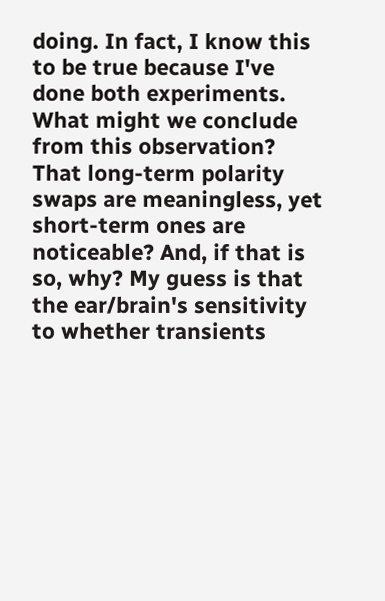doing. In fact, I know this to be true because I've done both experiments. What might we conclude from this observation? That long-term polarity swaps are meaningless, yet short-term ones are noticeable? And, if that is so, why? My guess is that the ear/brain's sensitivity to whether transients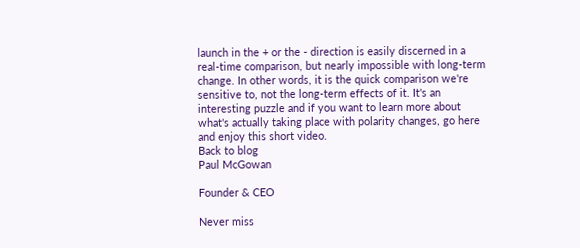launch in the + or the - direction is easily discerned in a real-time comparison, but nearly impossible with long-term change. In other words, it is the quick comparison we're sensitive to, not the long-term effects of it. It's an interesting puzzle and if you want to learn more about what's actually taking place with polarity changes, go here and enjoy this short video.
Back to blog
Paul McGowan

Founder & CEO

Never miss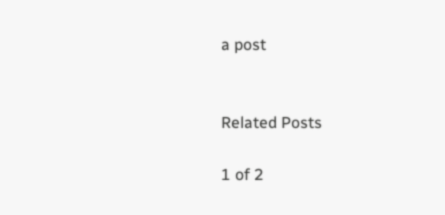a post


Related Posts

1 of 2